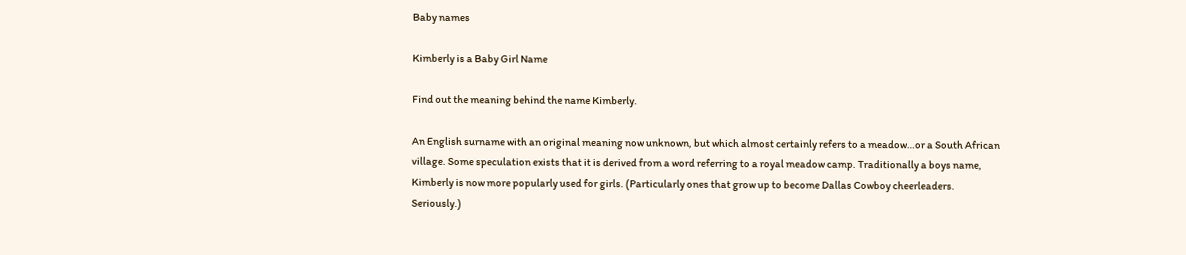Baby names

Kimberly is a Baby Girl Name

Find out the meaning behind the name Kimberly.

An English surname with an original meaning now unknown, but which almost certainly refers to a meadow…or a South African village. Some speculation exists that it is derived from a word referring to a royal meadow camp. Traditionally a boys name, Kimberly is now more popularly used for girls. (Particularly ones that grow up to become Dallas Cowboy cheerleaders. Seriously.)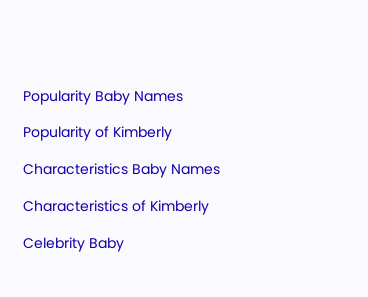Popularity Baby Names

Popularity of Kimberly

Characteristics Baby Names

Characteristics of Kimberly

Celebrity Baby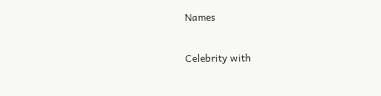Names

Celebrity with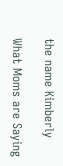the name Kimberly

What Moms are Saying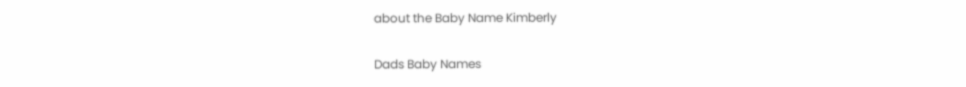about the Baby Name Kimberly

Dads Baby Names